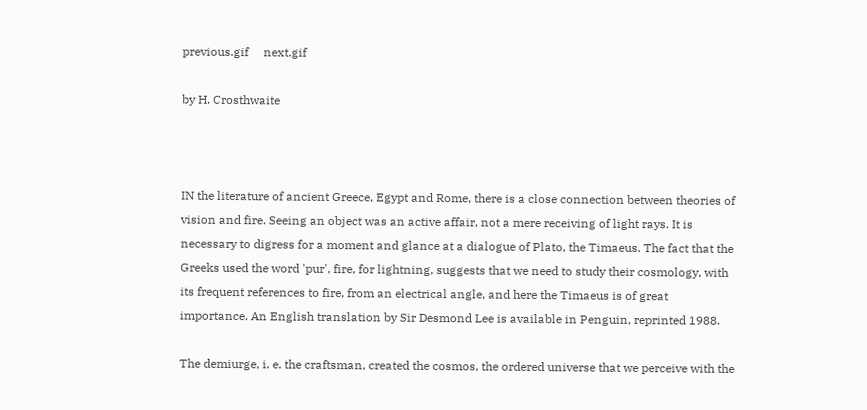previous.gif     next.gif

by H. Crosthwaite



IN the literature of ancient Greece, Egypt and Rome, there is a close connection between theories of vision and fire. Seeing an object was an active affair, not a mere receiving of light rays. It is necessary to digress for a moment and glance at a dialogue of Plato, the Timaeus. The fact that the Greeks used the word 'pur', fire, for lightning, suggests that we need to study their cosmology, with its frequent references to fire, from an electrical angle, and here the Timaeus is of great importance. An English translation by Sir Desmond Lee is available in Penguin, reprinted 1988.

The demiurge, i. e. the craftsman, created the cosmos, the ordered universe that we perceive with the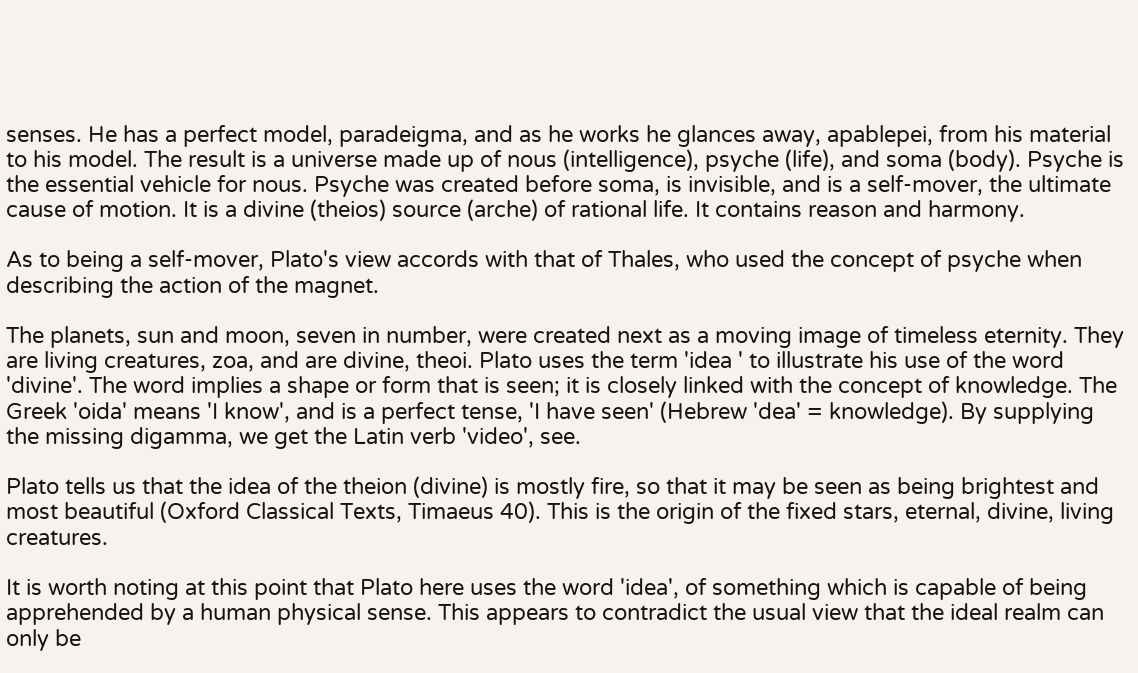senses. He has a perfect model, paradeigma, and as he works he glances away, apablepei, from his material to his model. The result is a universe made up of nous (intelligence), psyche (life), and soma (body). Psyche is the essential vehicle for nous. Psyche was created before soma, is invisible, and is a self-mover, the ultimate cause of motion. It is a divine (theios) source (arche) of rational life. It contains reason and harmony.

As to being a self-mover, Plato's view accords with that of Thales, who used the concept of psyche when describing the action of the magnet.

The planets, sun and moon, seven in number, were created next as a moving image of timeless eternity. They are living creatures, zoa, and are divine, theoi. Plato uses the term 'idea ' to illustrate his use of the word 'divine'. The word implies a shape or form that is seen; it is closely linked with the concept of knowledge. The Greek 'oida' means 'I know', and is a perfect tense, 'I have seen' (Hebrew 'dea' = knowledge). By supplying the missing digamma, we get the Latin verb 'video', see.

Plato tells us that the idea of the theion (divine) is mostly fire, so that it may be seen as being brightest and most beautiful (Oxford Classical Texts, Timaeus 40). This is the origin of the fixed stars, eternal, divine, living creatures.

It is worth noting at this point that Plato here uses the word 'idea', of something which is capable of being apprehended by a human physical sense. This appears to contradict the usual view that the ideal realm can only be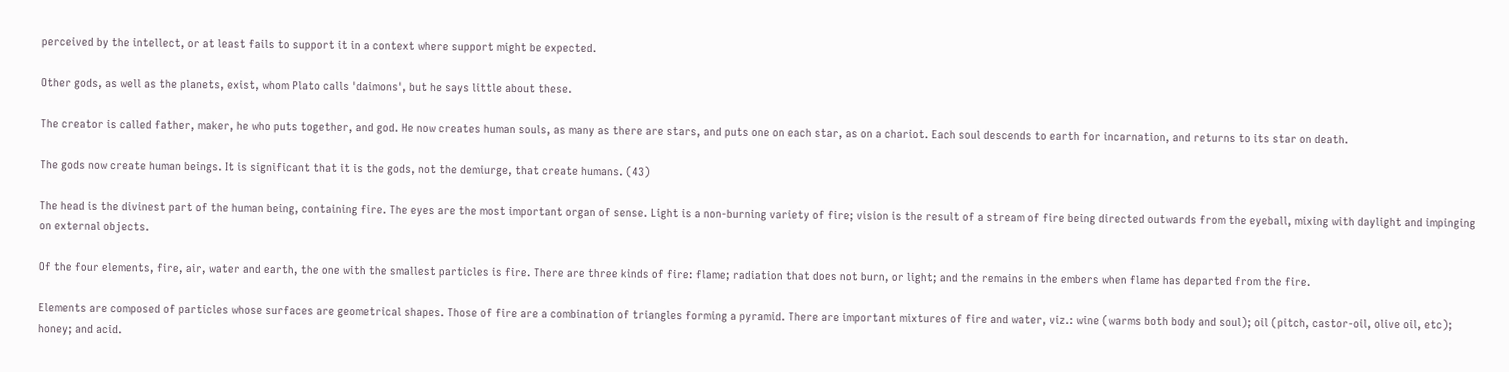perceived by the intellect, or at least fails to support it in a context where support might be expected.

Other gods, as well as the planets, exist, whom Plato calls 'daimons', but he says little about these.

The creator is called father, maker, he who puts together, and god. He now creates human souls, as many as there are stars, and puts one on each star, as on a chariot. Each soul descends to earth for incarnation, and returns to its star on death.

The gods now create human beings. It is significant that it is the gods, not the demiurge, that create humans. (43)

The head is the divinest part of the human being, containing fire. The eyes are the most important organ of sense. Light is a non-burning variety of fire; vision is the result of a stream of fire being directed outwards from the eyeball, mixing with daylight and impinging on external objects.

Of the four elements, fire, air, water and earth, the one with the smallest particles is fire. There are three kinds of fire: flame; radiation that does not burn, or light; and the remains in the embers when flame has departed from the fire.

Elements are composed of particles whose surfaces are geometrical shapes. Those of fire are a combination of triangles forming a pyramid. There are important mixtures of fire and water, viz.: wine (warms both body and soul); oil (pitch, castor-oil, olive oil, etc); honey; and acid.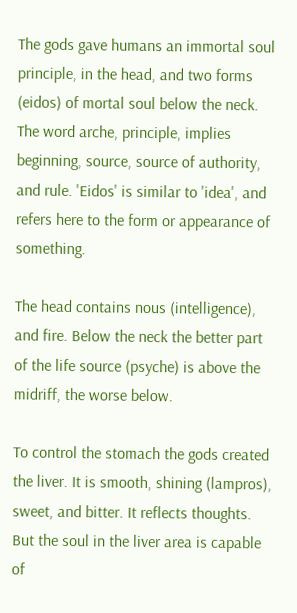The gods gave humans an immortal soul principle, in the head, and two forms (eidos) of mortal soul below the neck. The word arche, principle, implies beginning, source, source of authority, and rule. 'Eidos' is similar to 'idea', and refers here to the form or appearance of something.

The head contains nous (intelligence), and fire. Below the neck the better part of the life source (psyche) is above the midriff, the worse below.

To control the stomach the gods created the liver. It is smooth, shining (lampros), sweet, and bitter. It reflects thoughts. But the soul in the liver area is capable of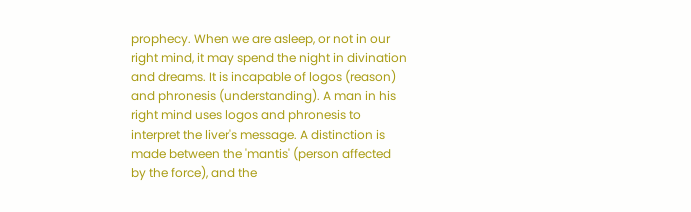prophecy. When we are asleep, or not in our right mind, it may spend the night in divination and dreams. It is incapable of logos (reason) and phronesis (understanding). A man in his right mind uses logos and phronesis to interpret the liver's message. A distinction is made between the 'mantis' (person affected by the force), and the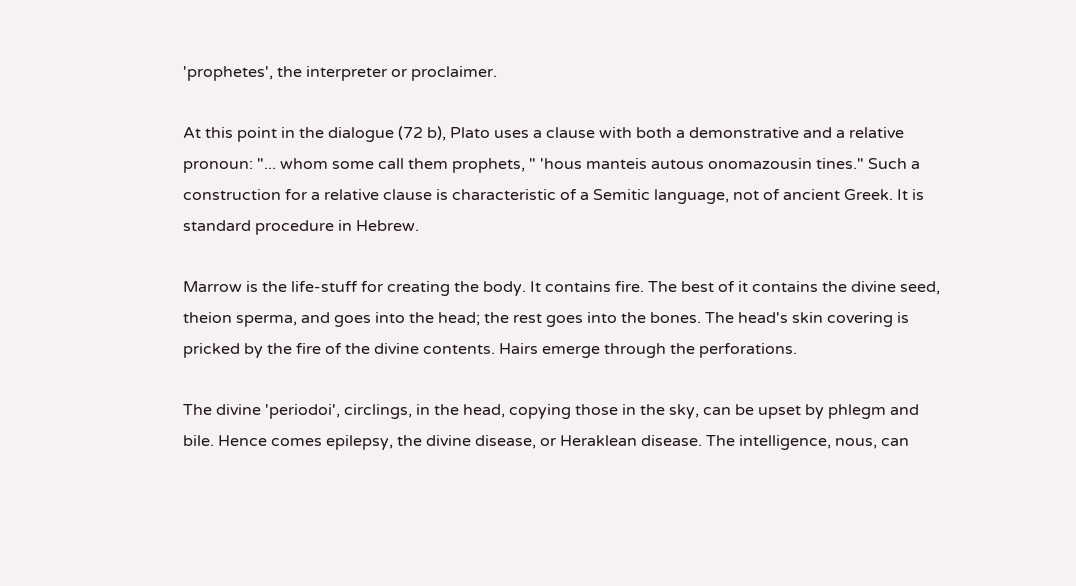'prophetes', the interpreter or proclaimer.

At this point in the dialogue (72 b), Plato uses a clause with both a demonstrative and a relative pronoun: "... whom some call them prophets, " 'hous manteis autous onomazousin tines." Such a construction for a relative clause is characteristic of a Semitic language, not of ancient Greek. It is standard procedure in Hebrew.

Marrow is the life-stuff for creating the body. It contains fire. The best of it contains the divine seed, theion sperma, and goes into the head; the rest goes into the bones. The head's skin covering is pricked by the fire of the divine contents. Hairs emerge through the perforations.

The divine 'periodoi', circlings, in the head, copying those in the sky, can be upset by phlegm and bile. Hence comes epilepsy, the divine disease, or Heraklean disease. The intelligence, nous, can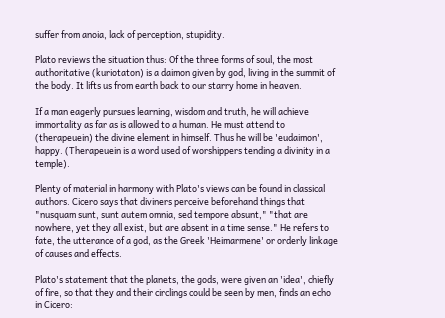suffer from anoia, lack of perception, stupidity.

Plato reviews the situation thus: Of the three forms of soul, the most authoritative (kuriotaton) is a daimon given by god, living in the summit of the body. It lifts us from earth back to our starry home in heaven.

If a man eagerly pursues learning, wisdom and truth, he will achieve immortality as far as is allowed to a human. He must attend to (therapeuein) the divine element in himself. Thus he will be 'eudaimon', happy. (Therapeuein is a word used of worshippers tending a divinity in a temple).

Plenty of material in harmony with Plato's views can be found in classical authors. Cicero says that diviners perceive beforehand things that "nusquam sunt, sunt autem omnia, sed tempore absunt," "that are nowhere, yet they all exist, but are absent in a time sense." He refers to fate, the utterance of a god, as the Greek 'Heimarmene' or orderly linkage of causes and effects.

Plato's statement that the planets, the gods, were given an 'idea', chiefly of fire, so that they and their circlings could be seen by men, finds an echo in Cicero: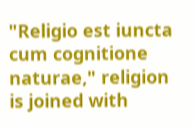"Religio est iuncta cum cognitione naturae," religion is joined with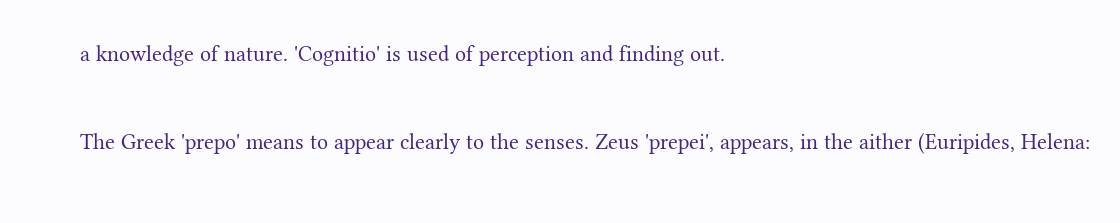a knowledge of nature. 'Cognitio' is used of perception and finding out.

The Greek 'prepo' means to appear clearly to the senses. Zeus 'prepei', appears, in the aither (Euripides, Helena: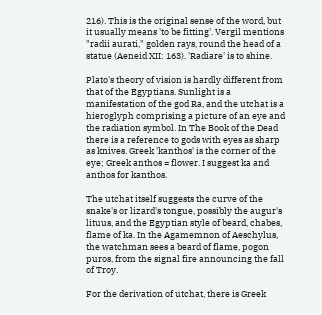216). This is the original sense of the word, but it usually means 'to be fitting'. Vergil mentions "radii aurati," golden rays, round the head of a statue (Aeneid XII: 163). 'Radiare' is to shine.

Plato's theory of vision is hardly different from that of the Egyptians. Sunlight is a manifestation of the god Ra, and the utchat is a hieroglyph comprising a picture of an eye and the radiation symbol. In The Book of the Dead there is a reference to gods with eyes as sharp as knives. Greek 'kanthos' is the corner of the eye; Greek anthos = flower. I suggest ka and anthos for kanthos.

The utchat itself suggests the curve of the snake's or lizard's tongue, possibly the augur's lituus, and the Egyptian style of beard, chabes, flame of ka. In the Agamemnon of Aeschylus, the watchman sees a beard of flame, pogon puros, from the signal fire announcing the fall of Troy.

For the derivation of utchat, there is Greek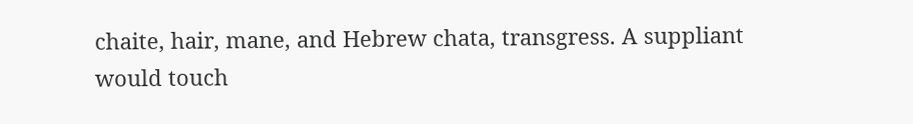chaite, hair, mane, and Hebrew chata, transgress. A suppliant would touch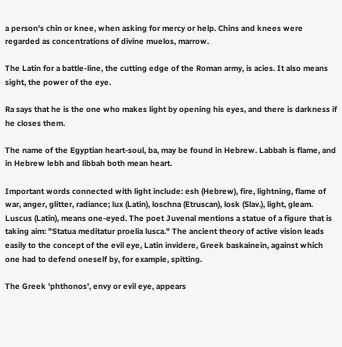a person's chin or knee, when asking for mercy or help. Chins and knees were regarded as concentrations of divine muelos, marrow.

The Latin for a battle-line, the cutting edge of the Roman army, is acies. It also means sight, the power of the eye.

Ra says that he is the one who makes light by opening his eyes, and there is darkness if he closes them.

The name of the Egyptian heart-soul, ba, may be found in Hebrew. Labbah is flame, and in Hebrew lebh and libbah both mean heart.

Important words connected with light include: esh (Hebrew), fire, lightning, flame of war, anger, glitter, radiance; lux (Latin), loschna (Etruscan), losk (Slav.), light, gleam. Luscus (Latin), means one-eyed. The poet Juvenal mentions a statue of a figure that is taking aim: "Statua meditatur proelia lusca." The ancient theory of active vision leads easily to the concept of the evil eye, Latin invidere, Greek baskainein, against which one had to defend oneself by, for example, spitting.

The Greek 'phthonos', envy or evil eye, appears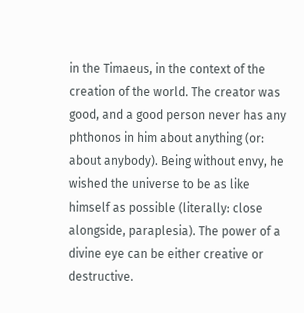in the Timaeus, in the context of the creation of the world. The creator was good, and a good person never has any phthonos in him about anything (or: about anybody). Being without envy, he wished the universe to be as like himself as possible (literally: close alongside, paraplesia). The power of a divine eye can be either creative or destructive.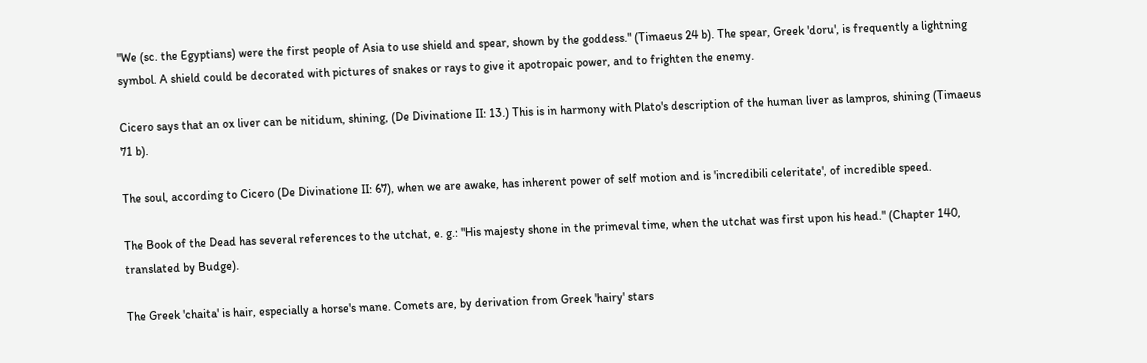"We (sc. the Egyptians) were the first people of Asia to use shield and spear, shown by the goddess." (Timaeus 24 b). The spear, Greek 'doru', is frequently a lightning symbol. A shield could be decorated with pictures of snakes or rays to give it apotropaic power, and to frighten the enemy.

Cicero says that an ox liver can be nitidum, shining, (De Divinatione II: 13.) This is in harmony with Plato's description of the human liver as lampros, shining (Timaeus 71 b).

The soul, according to Cicero (De Divinatione II: 67), when we are awake, has inherent power of self motion and is 'incredibili celeritate', of incredible speed.

The Book of the Dead has several references to the utchat, e. g.: "His majesty shone in the primeval time, when the utchat was first upon his head." (Chapter 140, translated by Budge).

The Greek 'chaita' is hair, especially a horse's mane. Comets are, by derivation from Greek 'hairy' stars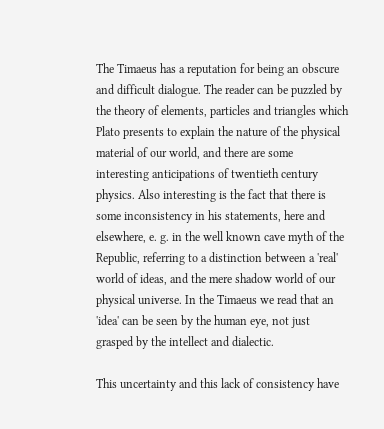The Timaeus has a reputation for being an obscure and difficult dialogue. The reader can be puzzled by the theory of elements, particles and triangles which Plato presents to explain the nature of the physical material of our world, and there are some interesting anticipations of twentieth century physics. Also interesting is the fact that there is some inconsistency in his statements, here and elsewhere, e. g. in the well known cave myth of the Republic, referring to a distinction between a 'real' world of ideas, and the mere shadow world of our physical universe. In the Timaeus we read that an 'idea' can be seen by the human eye, not just grasped by the intellect and dialectic.

This uncertainty and this lack of consistency have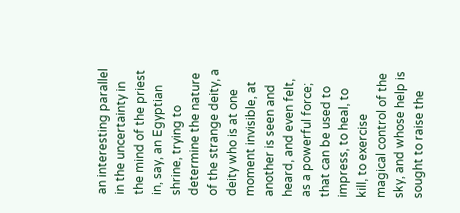an interesting parallel in the uncertainty in the mind of the priest in, say, an Egyptian shrine, trying to determine the nature of the strange deity, a deity who is at one moment invisible, at another is seen and heard, and even felt, as a powerful force; that can be used to impress, to heal, to kill, to exercise magical control of the sky, and whose help is sought to raise the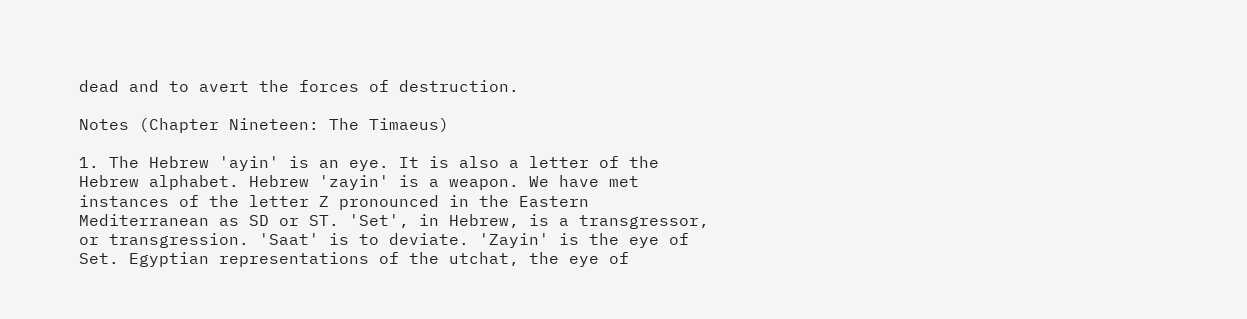dead and to avert the forces of destruction.

Notes (Chapter Nineteen: The Timaeus)

1. The Hebrew 'ayin' is an eye. It is also a letter of the Hebrew alphabet. Hebrew 'zayin' is a weapon. We have met instances of the letter Z pronounced in the Eastern Mediterranean as SD or ST. 'Set', in Hebrew, is a transgressor, or transgression. 'Saat' is to deviate. 'Zayin' is the eye of Set. Egyptian representations of the utchat, the eye of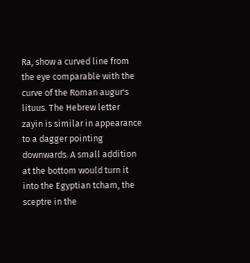Ra, show a curved line from the eye comparable with the curve of the Roman augur's lituus. The Hebrew letter zayin is similar in appearance to a dagger pointing downwards. A small addition at the bottom would turn it into the Egyptian tcham, the sceptre in the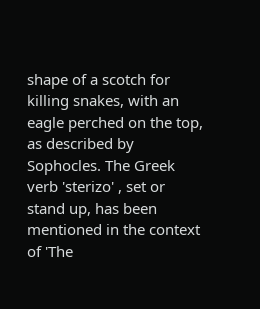shape of a scotch for killing snakes, with an eagle perched on the top, as described by Sophocles. The Greek verb 'sterizo' , set or stand up, has been mentioned in the context of 'The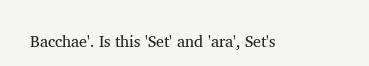Bacchae'. Is this 'Set' and 'ara', Set's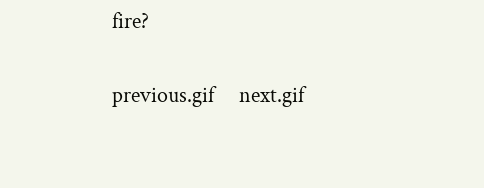fire?

previous.gif     next.gif